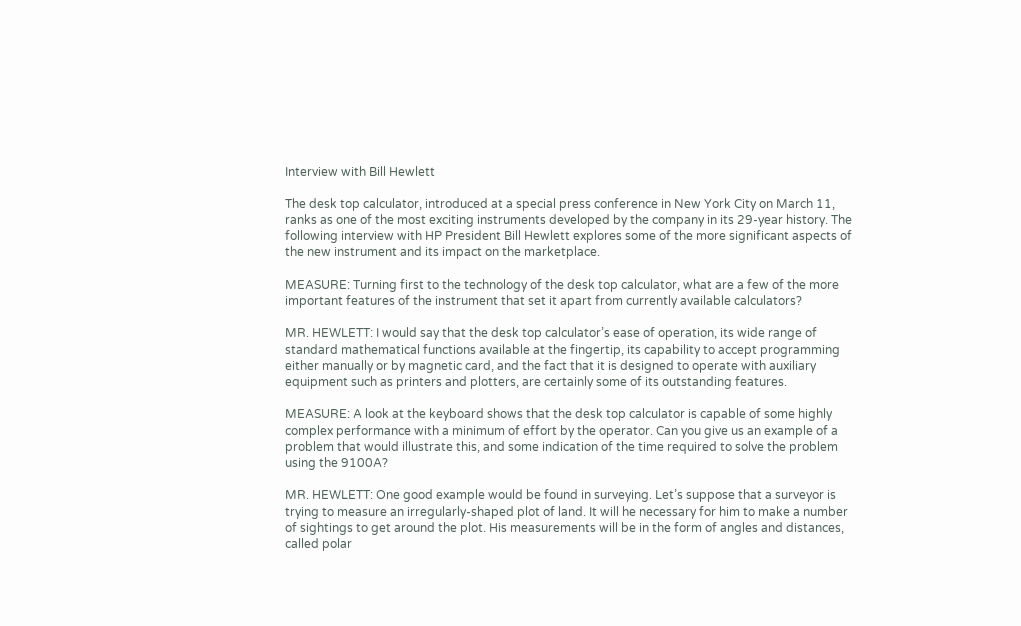Interview with Bill Hewlett

The desk top calculator, introduced at a special press conference in New York City on March 11, ranks as one of the most exciting instruments developed by the company in its 29-year history. The following interview with HP President Bill Hewlett explores some of the more significant aspects of the new instrument and its impact on the marketplace.

MEASURE: Turning first to the technology of the desk top calculator, what are a few of the more important features of the instrument that set it apart from currently available calculators?

MR. HEWLETT: I would say that the desk top calculator’s ease of operation, its wide range of standard mathematical functions available at the fingertip, its capability to accept programming either manually or by magnetic card, and the fact that it is designed to operate with auxiliary equipment such as printers and plotters, are certainly some of its outstanding features.

MEASURE: A look at the keyboard shows that the desk top calculator is capable of some highly complex performance with a minimum of effort by the operator. Can you give us an example of a problem that would illustrate this, and some indication of the time required to solve the problem using the 9100A?

MR. HEWLETT: One good example would be found in surveying. Let’s suppose that a surveyor is trying to measure an irregularly-shaped plot of land. It will he necessary for him to make a number of sightings to get around the plot. His measurements will be in the form of angles and distances, called polar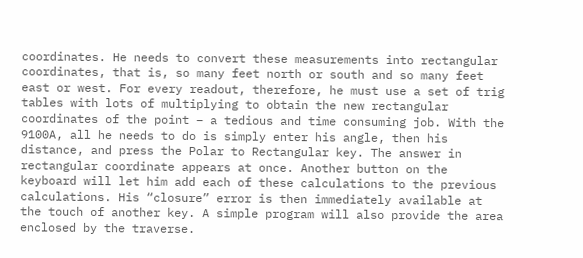coordinates. He needs to convert these measurements into rectangular coordinates, that is, so many feet north or south and so many feet east or west. For every readout, therefore, he must use a set of trig tables with lots of multiplying to obtain the new rectangular coordinates of the point – a tedious and time consuming job. With the 9100A, all he needs to do is simply enter his angle, then his distance, and press the Polar to Rectangular key. The answer in rectangular coordinate appears at once. Another button on the keyboard will let him add each of these calculations to the previous calculations. His “closure” error is then immediately available at the touch of another key. A simple program will also provide the area enclosed by the traverse.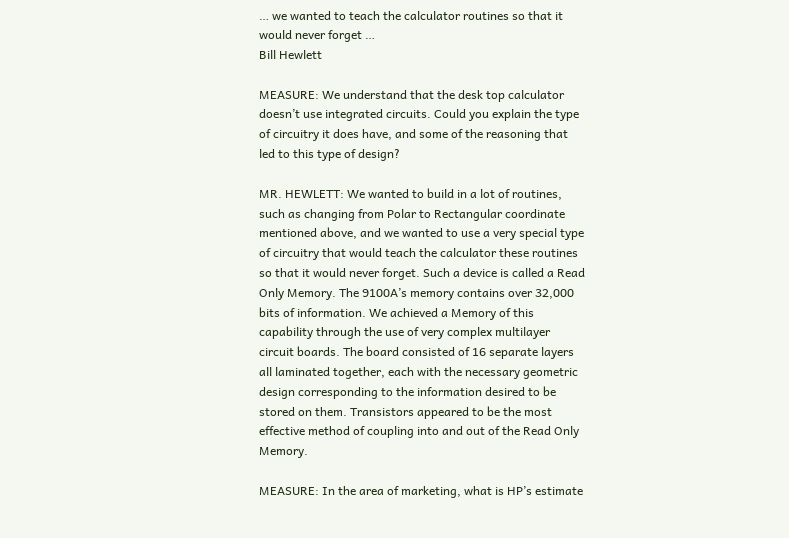… we wanted to teach the calculator routines so that it would never forget …
Bill Hewlett

MEASURE: We understand that the desk top calculator doesn’t use integrated circuits. Could you explain the type of circuitry it does have, and some of the reasoning that led to this type of design?

MR. HEWLETT: We wanted to build in a lot of routines, such as changing from Polar to Rectangular coordinate mentioned above, and we wanted to use a very special type of circuitry that would teach the calculator these routines so that it would never forget. Such a device is called a Read Only Memory. The 9100A’s memory contains over 32,000 bits of information. We achieved a Memory of this capability through the use of very complex multilayer circuit boards. The board consisted of 16 separate layers all laminated together, each with the necessary geometric design corresponding to the information desired to be stored on them. Transistors appeared to be the most effective method of coupling into and out of the Read Only Memory.

MEASURE: In the area of marketing, what is HP’s estimate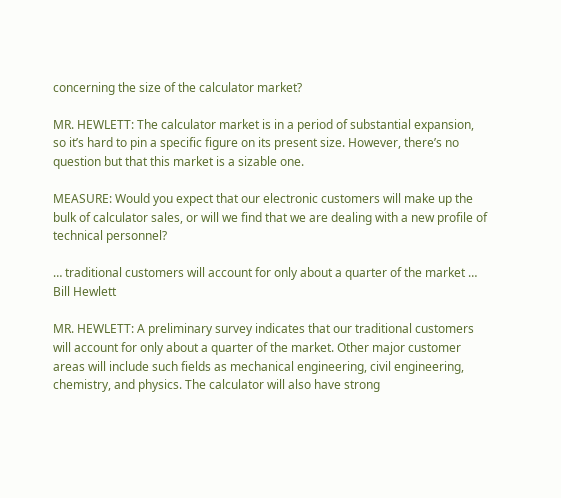concerning the size of the calculator market?

MR. HEWLETT: The calculator market is in a period of substantial expansion, so it’s hard to pin a specific figure on its present size. However, there’s no question but that this market is a sizable one.

MEASURE: Would you expect that our electronic customers will make up the bulk of calculator sales, or will we find that we are dealing with a new profile of technical personnel?

… traditional customers will account for only about a quarter of the market …
Bill Hewlett

MR. HEWLETT: A preliminary survey indicates that our traditional customers will account for only about a quarter of the market. Other major customer areas will include such fields as mechanical engineering, civil engineering, chemistry, and physics. The calculator will also have strong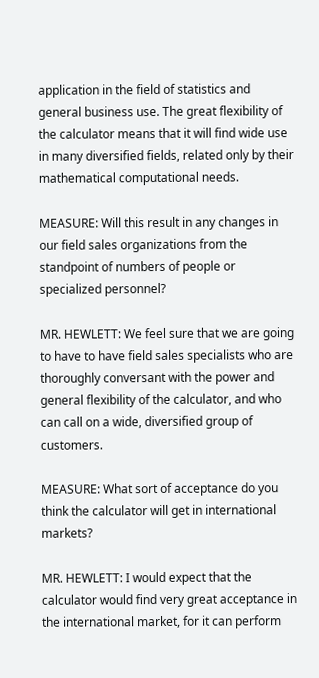application in the field of statistics and general business use. The great flexibility of the calculator means that it will find wide use in many diversified fields, related only by their mathematical computational needs.

MEASURE: Will this result in any changes in our field sales organizations from the standpoint of numbers of people or specialized personnel?

MR. HEWLETT: We feel sure that we are going to have to have field sales specialists who are thoroughly conversant with the power and general flexibility of the calculator, and who can call on a wide, diversified group of customers.

MEASURE: What sort of acceptance do you think the calculator will get in international markets?

MR. HEWLETT: I would expect that the calculator would find very great acceptance in the international market, for it can perform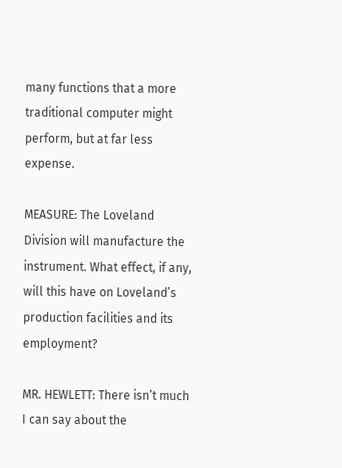many functions that a more traditional computer might perform, but at far less expense.

MEASURE: The Loveland Division will manufacture the instrument. What effect, if any, will this have on Loveland’s production facilities and its employment?

MR. HEWLETT: There isn’t much I can say about the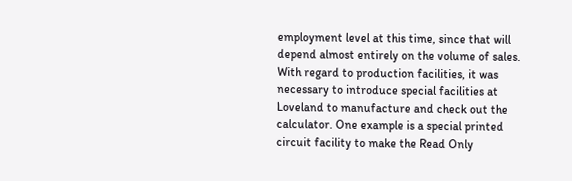employment level at this time, since that will depend almost entirely on the volume of sales. With regard to production facilities, it was necessary to introduce special facilities at Loveland to manufacture and check out the calculator. One example is a special printed circuit facility to make the Read Only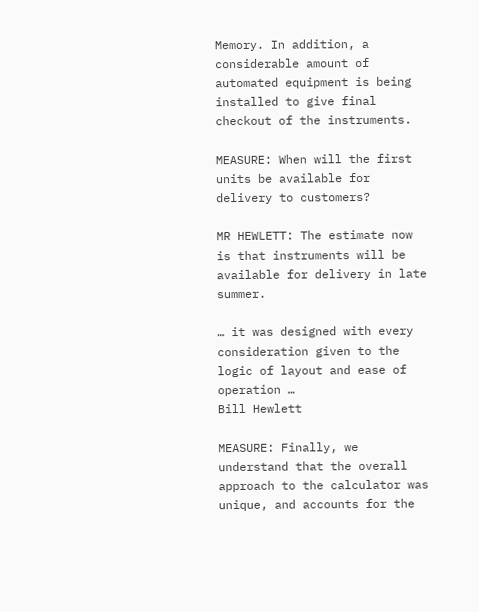Memory. In addition, a considerable amount of automated equipment is being installed to give final checkout of the instruments.

MEASURE: When will the first units be available for delivery to customers?

MR HEWLETT: The estimate now is that instruments will be available for delivery in late summer.

… it was designed with every consideration given to the logic of layout and ease of operation …
Bill Hewlett

MEASURE: Finally, we understand that the overall approach to the calculator was unique, and accounts for the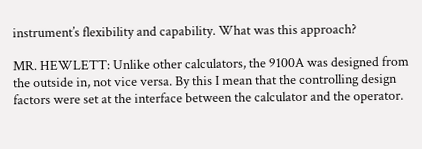instrument’s flexibility and capability. What was this approach?

MR. HEWLETT: Unlike other calculators, the 9100A was designed from the outside in, not vice versa. By this I mean that the controlling design factors were set at the interface between the calculator and the operator.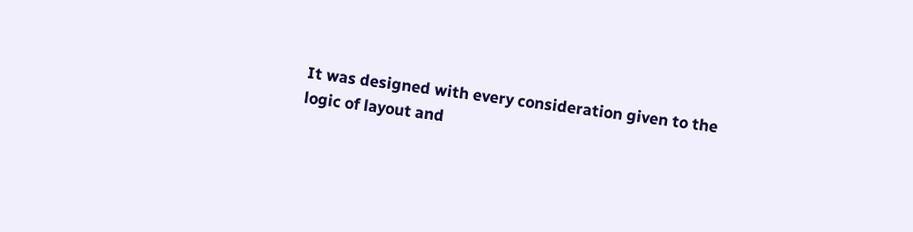It was designed with every consideration given to the logic of layout and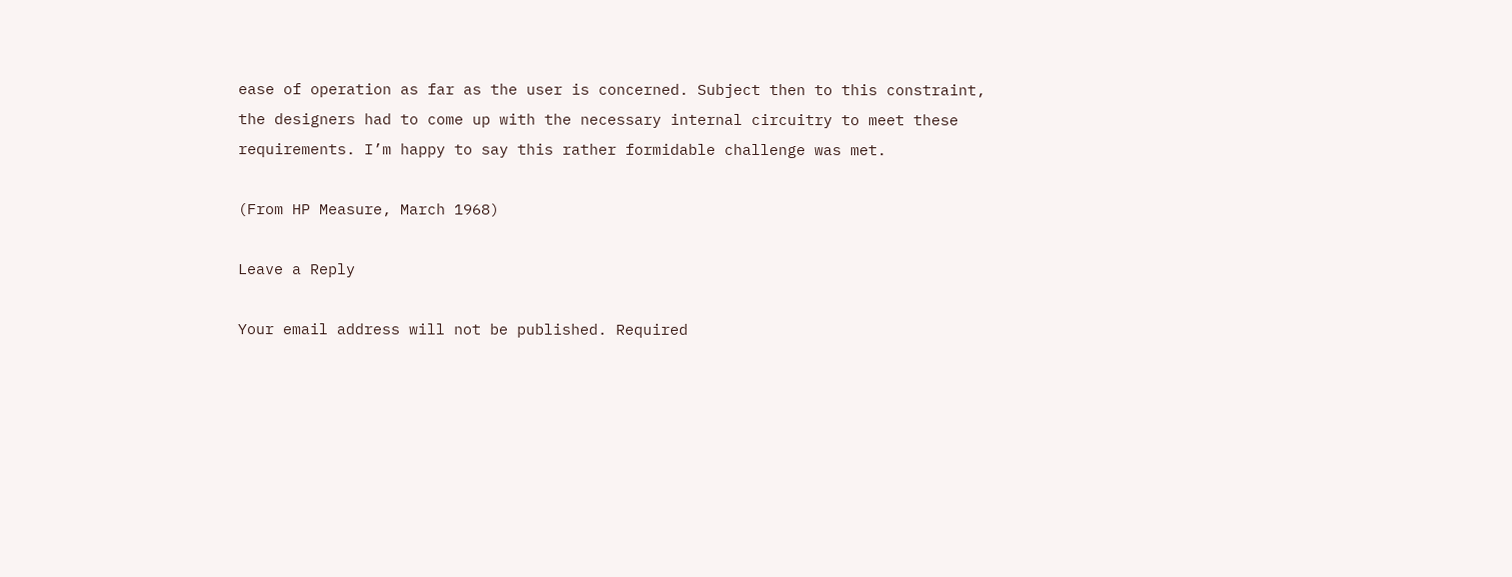ease of operation as far as the user is concerned. Subject then to this constraint, the designers had to come up with the necessary internal circuitry to meet these requirements. I’m happy to say this rather formidable challenge was met.

(From HP Measure, March 1968)

Leave a Reply

Your email address will not be published. Required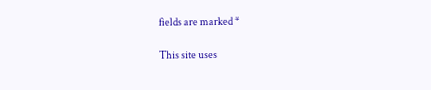fields are marked *

This site uses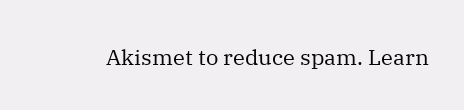Akismet to reduce spam. Learn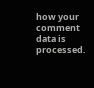how your comment data is processed.